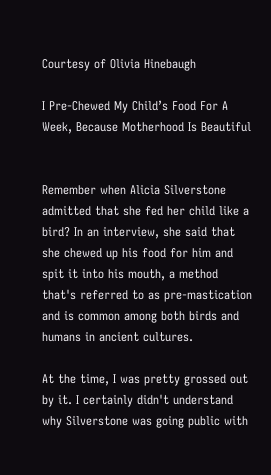Courtesy of Olivia Hinebaugh

I Pre-Chewed My Child’s Food For A Week, Because Motherhood Is Beautiful


Remember when Alicia Silverstone admitted that she fed her child like a bird? In an interview, she said that she chewed up his food for him and spit it into his mouth, a method that's referred to as pre-mastication and is common among both birds and humans in ancient cultures.

At the time, I was pretty grossed out by it. I certainly didn't understand why Silverstone was going public with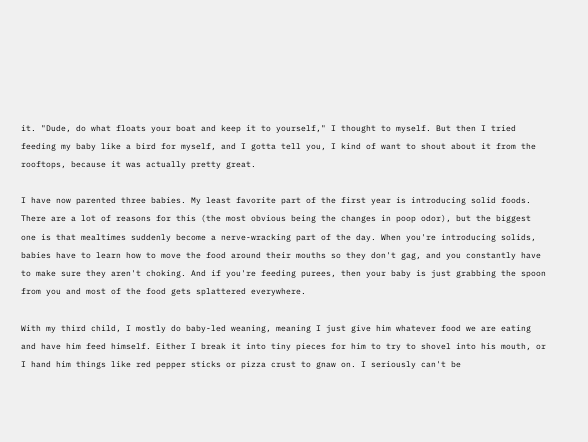it. "Dude, do what floats your boat and keep it to yourself," I thought to myself. But then I tried feeding my baby like a bird for myself, and I gotta tell you, I kind of want to shout about it from the rooftops, because it was actually pretty great.

I have now parented three babies. My least favorite part of the first year is introducing solid foods. There are a lot of reasons for this (the most obvious being the changes in poop odor), but the biggest one is that mealtimes suddenly become a nerve-wracking part of the day. When you're introducing solids, babies have to learn how to move the food around their mouths so they don't gag, and you constantly have to make sure they aren't choking. And if you're feeding purees, then your baby is just grabbing the spoon from you and most of the food gets splattered everywhere.

With my third child, I mostly do baby-led weaning, meaning I just give him whatever food we are eating and have him feed himself. Either I break it into tiny pieces for him to try to shovel into his mouth, or I hand him things like red pepper sticks or pizza crust to gnaw on. I seriously can't be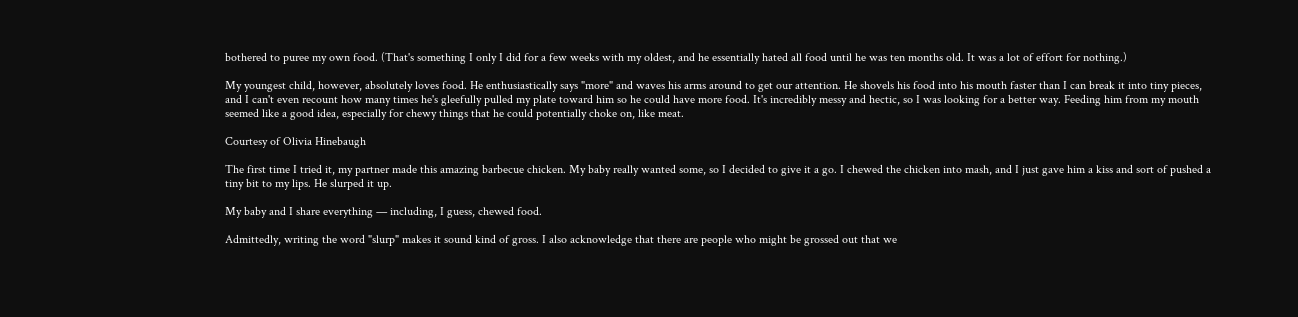bothered to puree my own food. (That's something I only I did for a few weeks with my oldest, and he essentially hated all food until he was ten months old. It was a lot of effort for nothing.)

My youngest child, however, absolutely loves food. He enthusiastically says "more" and waves his arms around to get our attention. He shovels his food into his mouth faster than I can break it into tiny pieces, and I can't even recount how many times he's gleefully pulled my plate toward him so he could have more food. It's incredibly messy and hectic, so I was looking for a better way. Feeding him from my mouth seemed like a good idea, especially for chewy things that he could potentially choke on, like meat.

Courtesy of Olivia Hinebaugh

The first time I tried it, my partner made this amazing barbecue chicken. My baby really wanted some, so I decided to give it a go. I chewed the chicken into mash, and I just gave him a kiss and sort of pushed a tiny bit to my lips. He slurped it up.

My baby and I share everything — including, I guess, chewed food.

Admittedly, writing the word "slurp" makes it sound kind of gross. I also acknowledge that there are people who might be grossed out that we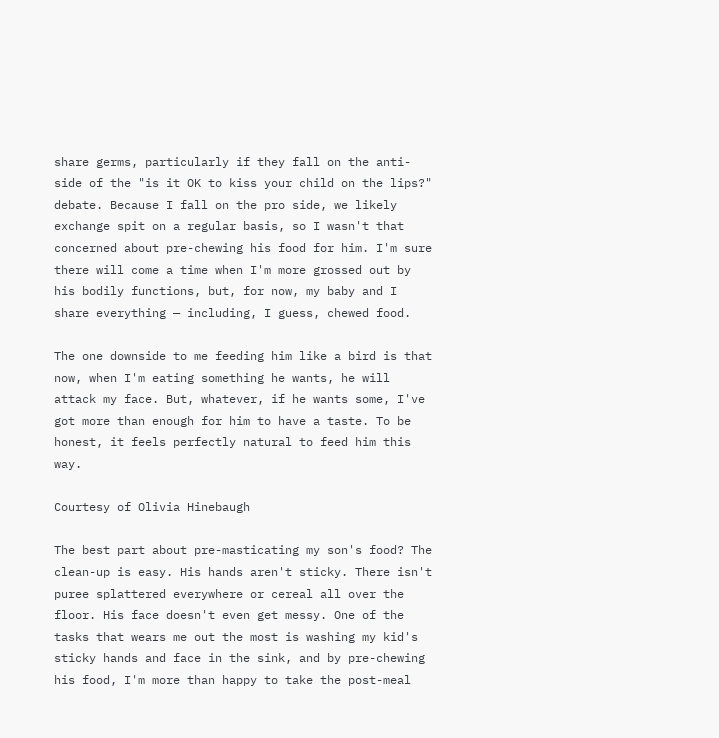share germs, particularly if they fall on the anti-side of the "is it OK to kiss your child on the lips?" debate. Because I fall on the pro side, we likely exchange spit on a regular basis, so I wasn't that concerned about pre-chewing his food for him. I'm sure there will come a time when I'm more grossed out by his bodily functions, but, for now, my baby and I share everything — including, I guess, chewed food.

The one downside to me feeding him like a bird is that now, when I'm eating something he wants, he will attack my face. But, whatever, if he wants some, I've got more than enough for him to have a taste. To be honest, it feels perfectly natural to feed him this way.

Courtesy of Olivia Hinebaugh

The best part about pre-masticating my son's food? The clean-up is easy. His hands aren't sticky. There isn't puree splattered everywhere or cereal all over the floor. His face doesn't even get messy. One of the tasks that wears me out the most is washing my kid's sticky hands and face in the sink, and by pre-chewing his food, I'm more than happy to take the post-meal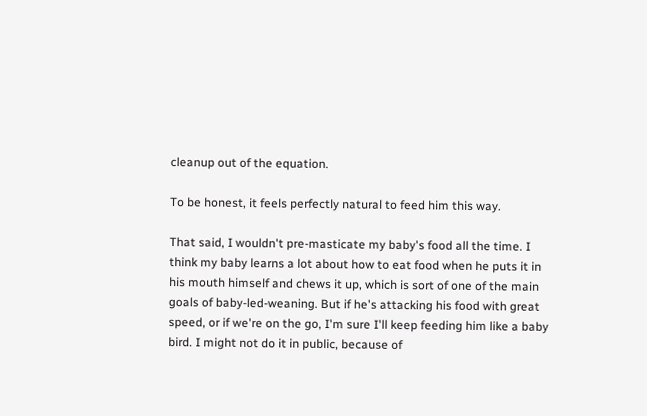cleanup out of the equation.

To be honest, it feels perfectly natural to feed him this way.

That said, I wouldn't pre-masticate my baby's food all the time. I think my baby learns a lot about how to eat food when he puts it in his mouth himself and chews it up, which is sort of one of the main goals of baby-led-weaning. But if he's attacking his food with great speed, or if we're on the go, I'm sure I'll keep feeding him like a baby bird. I might not do it in public, because of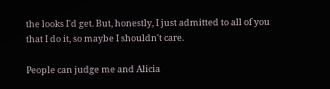the looks I'd get. But, honestly, I just admitted to all of you that I do it, so maybe I shouldn't care.

People can judge me and Alicia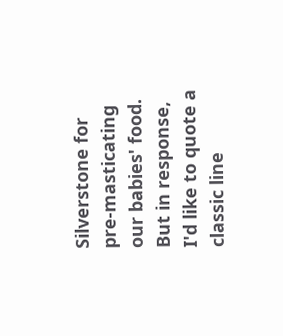Silverstone for pre-masticating our babies' food. But in response, I'd like to quote a classic line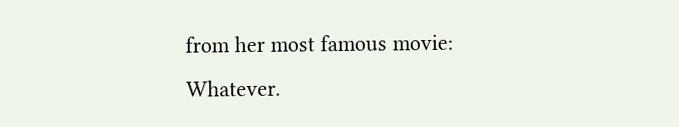from her most famous movie: Whatever.